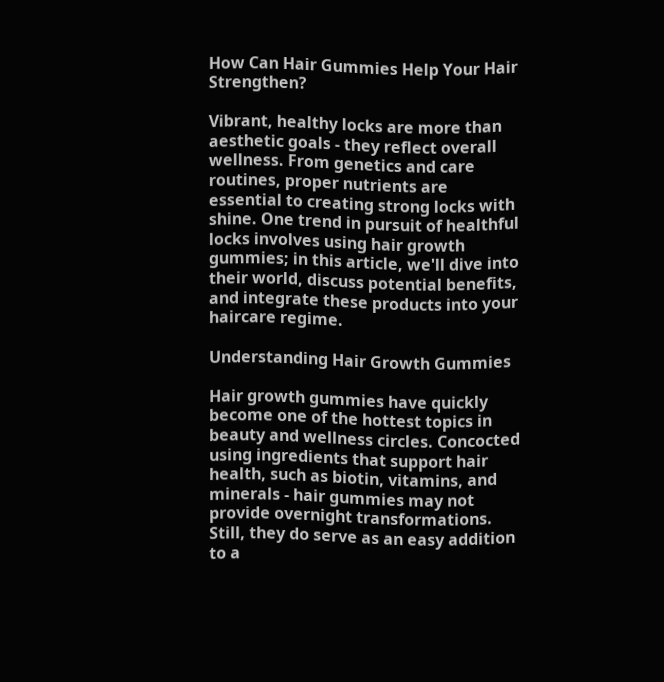How Can Hair Gummies Help Your Hair Strengthen?

Vibrant, healthy locks are more than aesthetic goals - they reflect overall wellness. From genetics and care routines, proper nutrients are essential to creating strong locks with shine. One trend in pursuit of healthful locks involves using hair growth gummies; in this article, we'll dive into their world, discuss potential benefits, and integrate these products into your haircare regime.

Understanding Hair Growth Gummies

Hair growth gummies have quickly become one of the hottest topics in beauty and wellness circles. Concocted using ingredients that support hair health, such as biotin, vitamins, and minerals - hair gummies may not provide overnight transformations. Still, they do serve as an easy addition to a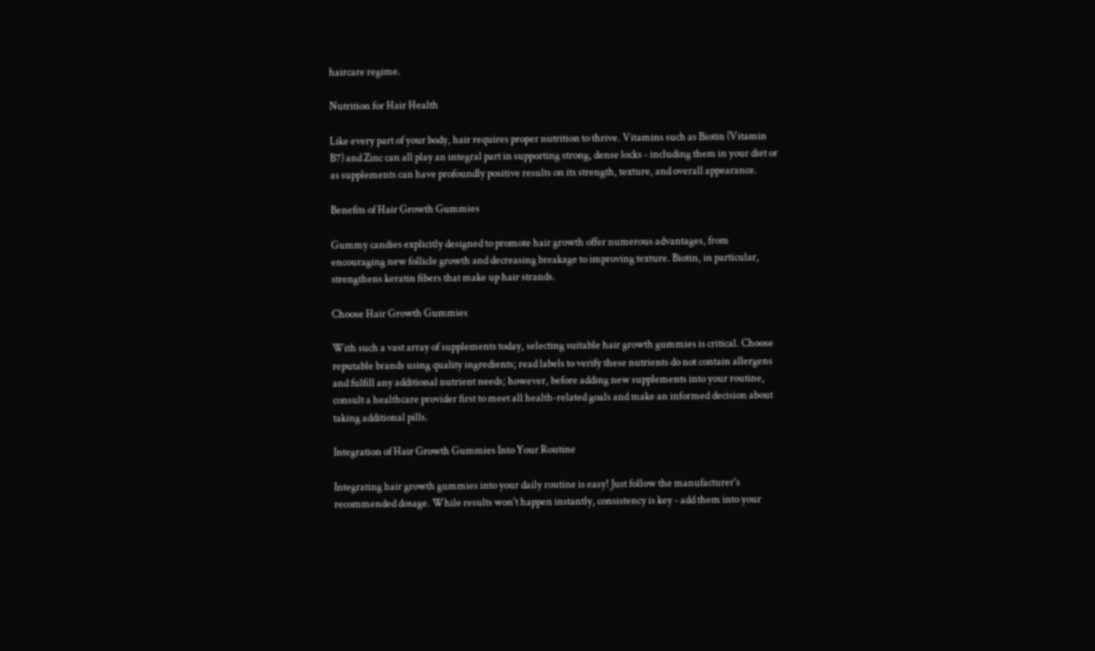haircare regime.

Nutrition for Hair Health

Like every part of your body, hair requires proper nutrition to thrive. Vitamins such as Biotin (Vitamin B7) and Zinc can all play an integral part in supporting strong, dense locks - including them in your diet or as supplements can have profoundly positive results on its strength, texture, and overall appearance.

Benefits of Hair Growth Gummies

Gummy candies explicitly designed to promote hair growth offer numerous advantages, from encouraging new follicle growth and decreasing breakage to improving texture. Biotin, in particular, strengthens keratin fibers that make up hair strands.

Choose Hair Growth Gummies

With such a vast array of supplements today, selecting suitable hair growth gummies is critical. Choose reputable brands using quality ingredients; read labels to verify these nutrients do not contain allergens and fulfill any additional nutrient needs; however, before adding new supplements into your routine, consult a healthcare provider first to meet all health-related goals and make an informed decision about taking additional pills.

Integration of Hair Growth Gummies Into Your Routine

Integrating hair growth gummies into your daily routine is easy! Just follow the manufacturer's recommended dosage. While results won't happen instantly, consistency is key - add them into your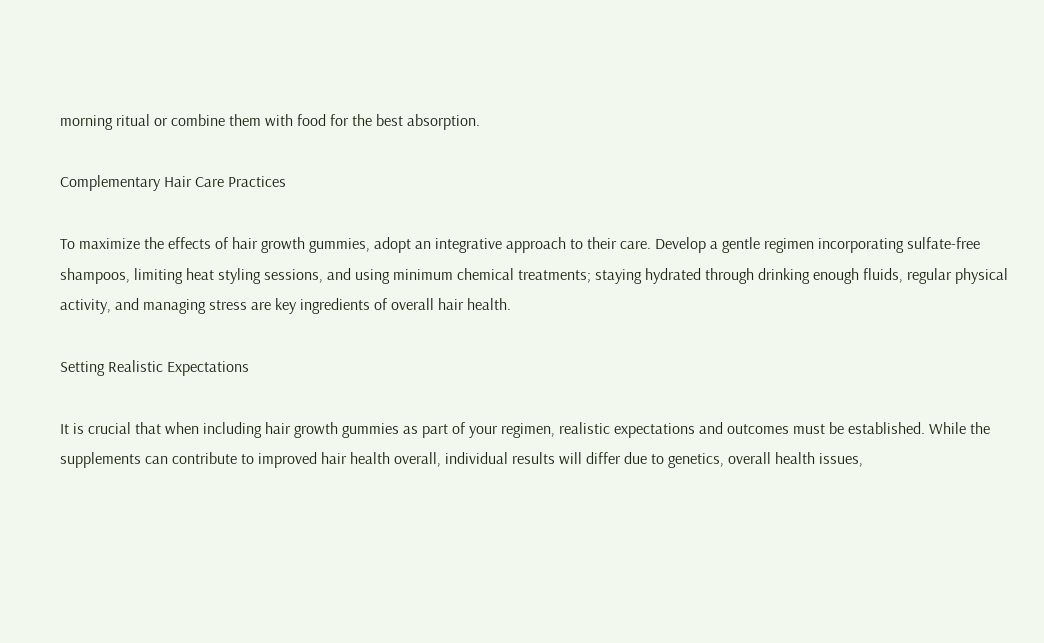morning ritual or combine them with food for the best absorption.

Complementary Hair Care Practices

To maximize the effects of hair growth gummies, adopt an integrative approach to their care. Develop a gentle regimen incorporating sulfate-free shampoos, limiting heat styling sessions, and using minimum chemical treatments; staying hydrated through drinking enough fluids, regular physical activity, and managing stress are key ingredients of overall hair health.

Setting Realistic Expectations

It is crucial that when including hair growth gummies as part of your regimen, realistic expectations and outcomes must be established. While the supplements can contribute to improved hair health overall, individual results will differ due to genetics, overall health issues,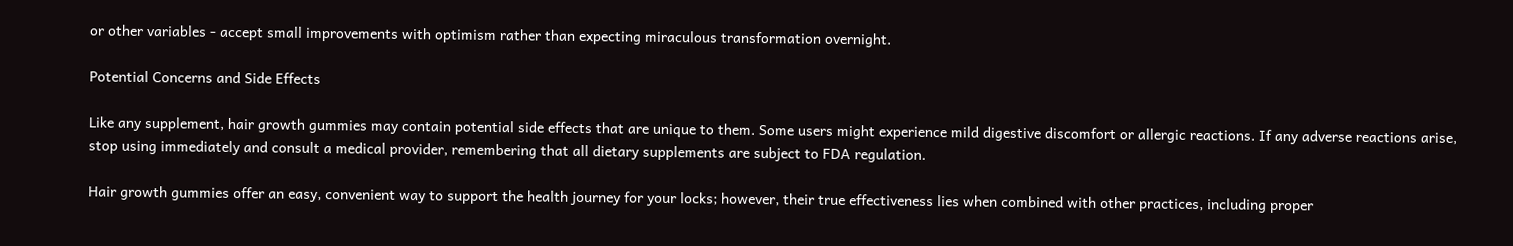or other variables - accept small improvements with optimism rather than expecting miraculous transformation overnight.

Potential Concerns and Side Effects

Like any supplement, hair growth gummies may contain potential side effects that are unique to them. Some users might experience mild digestive discomfort or allergic reactions. If any adverse reactions arise, stop using immediately and consult a medical provider, remembering that all dietary supplements are subject to FDA regulation.

Hair growth gummies offer an easy, convenient way to support the health journey for your locks; however, their true effectiveness lies when combined with other practices, including proper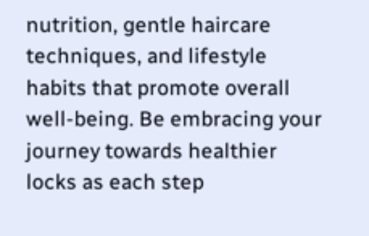nutrition, gentle haircare techniques, and lifestyle habits that promote overall well-being. Be embracing your journey towards healthier locks as each step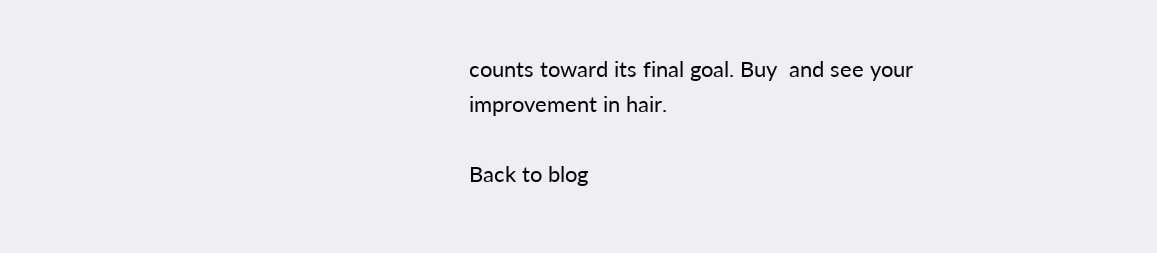counts toward its final goal. Buy  and see your improvement in hair.

Back to blog